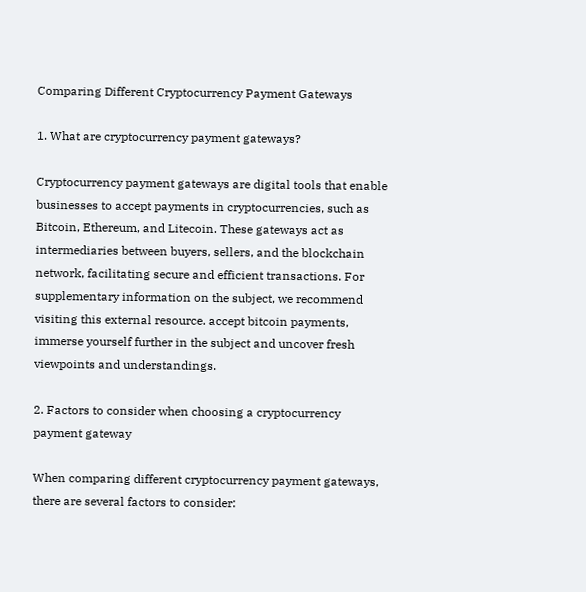Comparing Different Cryptocurrency Payment Gateways

1. What are cryptocurrency payment gateways?

Cryptocurrency payment gateways are digital tools that enable businesses to accept payments in cryptocurrencies, such as Bitcoin, Ethereum, and Litecoin. These gateways act as intermediaries between buyers, sellers, and the blockchain network, facilitating secure and efficient transactions. For supplementary information on the subject, we recommend visiting this external resource. accept bitcoin payments, immerse yourself further in the subject and uncover fresh viewpoints and understandings.

2. Factors to consider when choosing a cryptocurrency payment gateway

When comparing different cryptocurrency payment gateways, there are several factors to consider: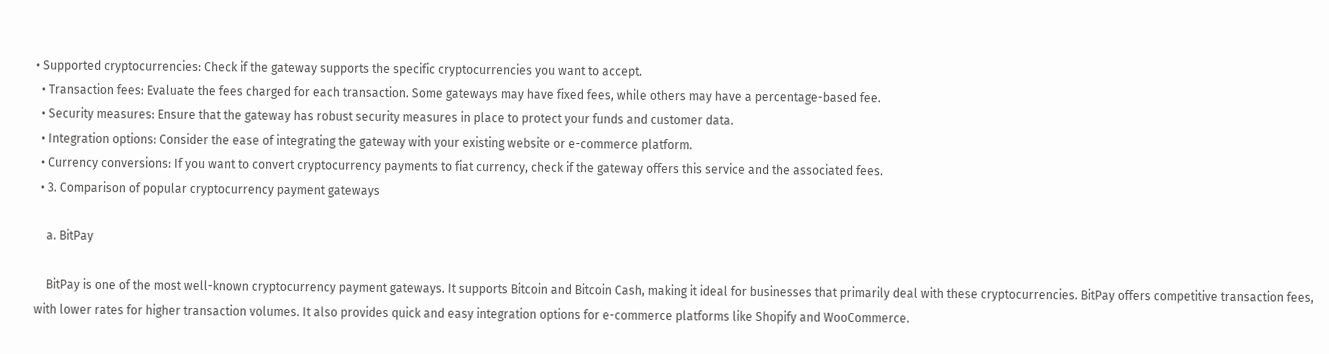• Supported cryptocurrencies: Check if the gateway supports the specific cryptocurrencies you want to accept.
  • Transaction fees: Evaluate the fees charged for each transaction. Some gateways may have fixed fees, while others may have a percentage-based fee.
  • Security measures: Ensure that the gateway has robust security measures in place to protect your funds and customer data.
  • Integration options: Consider the ease of integrating the gateway with your existing website or e-commerce platform.
  • Currency conversions: If you want to convert cryptocurrency payments to fiat currency, check if the gateway offers this service and the associated fees.
  • 3. Comparison of popular cryptocurrency payment gateways

    a. BitPay

    BitPay is one of the most well-known cryptocurrency payment gateways. It supports Bitcoin and Bitcoin Cash, making it ideal for businesses that primarily deal with these cryptocurrencies. BitPay offers competitive transaction fees, with lower rates for higher transaction volumes. It also provides quick and easy integration options for e-commerce platforms like Shopify and WooCommerce.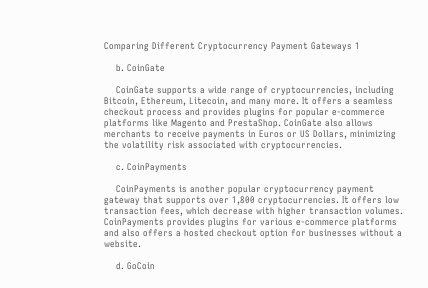Comparing Different Cryptocurrency Payment Gateways 1

    b. CoinGate

    CoinGate supports a wide range of cryptocurrencies, including Bitcoin, Ethereum, Litecoin, and many more. It offers a seamless checkout process and provides plugins for popular e-commerce platforms like Magento and PrestaShop. CoinGate also allows merchants to receive payments in Euros or US Dollars, minimizing the volatility risk associated with cryptocurrencies.

    c. CoinPayments

    CoinPayments is another popular cryptocurrency payment gateway that supports over 1,800 cryptocurrencies. It offers low transaction fees, which decrease with higher transaction volumes. CoinPayments provides plugins for various e-commerce platforms and also offers a hosted checkout option for businesses without a website.

    d. GoCoin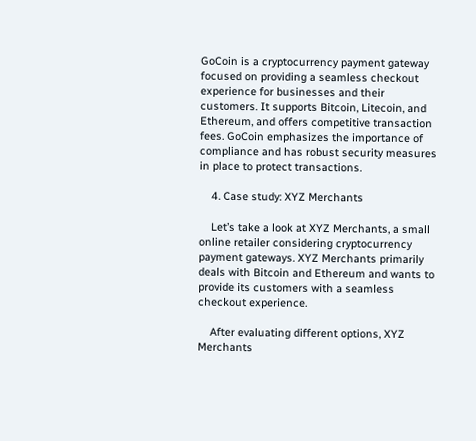GoCoin is a cryptocurrency payment gateway focused on providing a seamless checkout experience for businesses and their customers. It supports Bitcoin, Litecoin, and Ethereum, and offers competitive transaction fees. GoCoin emphasizes the importance of compliance and has robust security measures in place to protect transactions.

    4. Case study: XYZ Merchants

    Let’s take a look at XYZ Merchants, a small online retailer considering cryptocurrency payment gateways. XYZ Merchants primarily deals with Bitcoin and Ethereum and wants to provide its customers with a seamless checkout experience.

    After evaluating different options, XYZ Merchants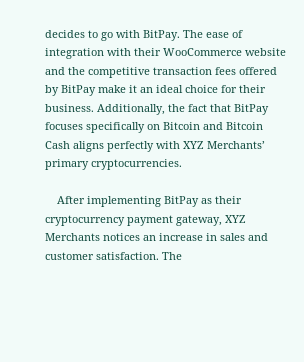decides to go with BitPay. The ease of integration with their WooCommerce website and the competitive transaction fees offered by BitPay make it an ideal choice for their business. Additionally, the fact that BitPay focuses specifically on Bitcoin and Bitcoin Cash aligns perfectly with XYZ Merchants’ primary cryptocurrencies.

    After implementing BitPay as their cryptocurrency payment gateway, XYZ Merchants notices an increase in sales and customer satisfaction. The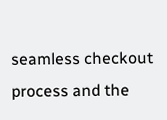seamless checkout process and the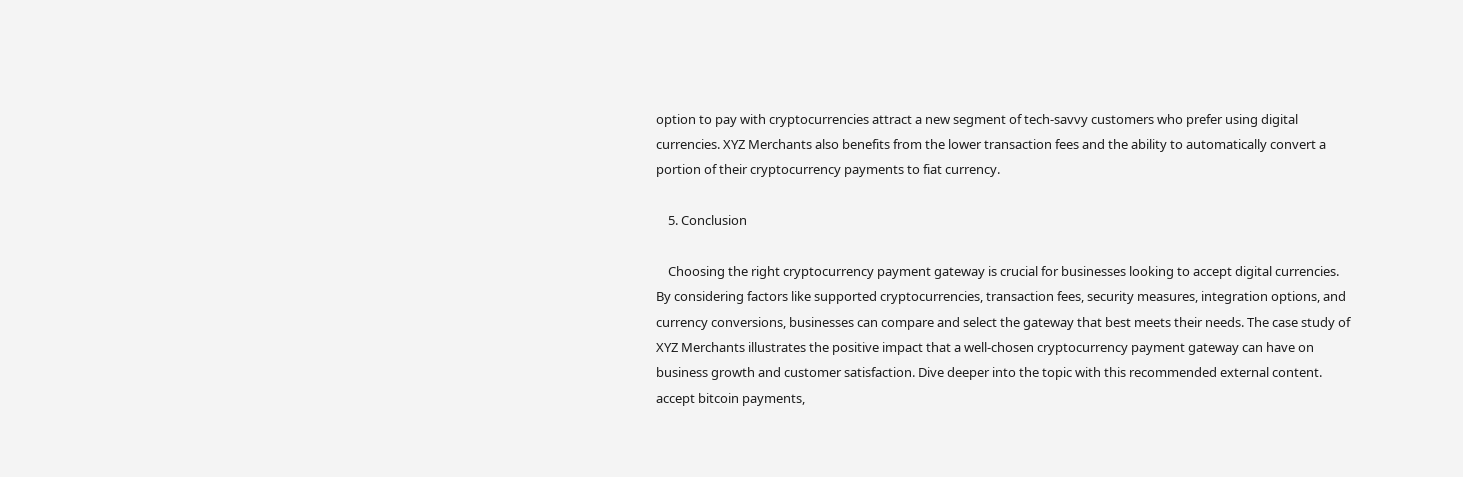option to pay with cryptocurrencies attract a new segment of tech-savvy customers who prefer using digital currencies. XYZ Merchants also benefits from the lower transaction fees and the ability to automatically convert a portion of their cryptocurrency payments to fiat currency.

    5. Conclusion

    Choosing the right cryptocurrency payment gateway is crucial for businesses looking to accept digital currencies. By considering factors like supported cryptocurrencies, transaction fees, security measures, integration options, and currency conversions, businesses can compare and select the gateway that best meets their needs. The case study of XYZ Merchants illustrates the positive impact that a well-chosen cryptocurrency payment gateway can have on business growth and customer satisfaction. Dive deeper into the topic with this recommended external content. accept bitcoin payments,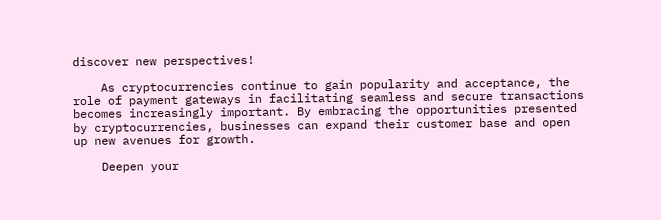discover new perspectives!

    As cryptocurrencies continue to gain popularity and acceptance, the role of payment gateways in facilitating seamless and secure transactions becomes increasingly important. By embracing the opportunities presented by cryptocurrencies, businesses can expand their customer base and open up new avenues for growth.

    Deepen your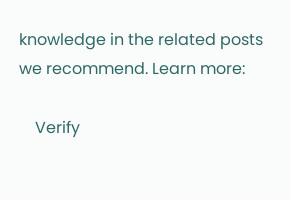knowledge in the related posts we recommend. Learn more:

    Verify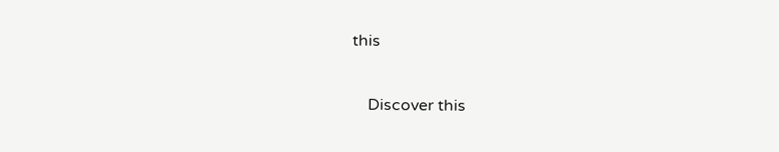this

    Discover this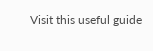Visit this useful guide